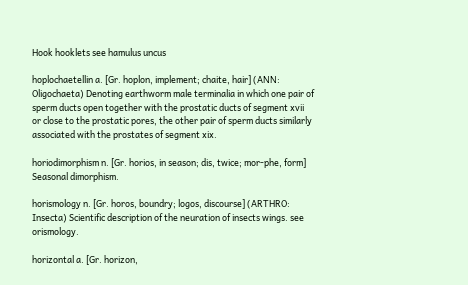Hook hooklets see hamulus uncus

hoplochaetellin a. [Gr. hoplon, implement; chaite, hair] (ANN: Oligochaeta) Denoting earthworm male terminalia in which one pair of sperm ducts open together with the prostatic ducts of segment xvii or close to the prostatic pores, the other pair of sperm ducts similarly associated with the prostates of segment xix.

horiodimorphism n. [Gr. horios, in season; dis, twice; mor-phe, form] Seasonal dimorphism.

horismology n. [Gr. horos, boundry; logos, discourse] (ARTHRO: Insecta) Scientific description of the neuration of insects wings. see orismology.

horizontal a. [Gr. horizon,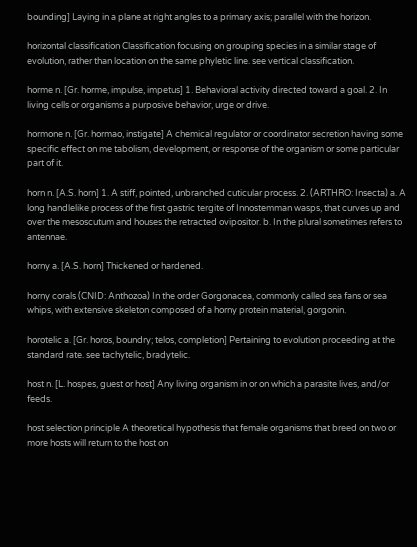bounding] Laying in a plane at right angles to a primary axis; parallel with the horizon.

horizontal classification Classification focusing on grouping species in a similar stage of evolution, rather than location on the same phyletic line. see vertical classification.

horme n. [Gr. horme, impulse, impetus] 1. Behavioral activity directed toward a goal. 2. In living cells or organisms a purposive behavior, urge or drive.

hormone n. [Gr. hormao, instigate] A chemical regulator or coordinator secretion having some specific effect on me tabolism, development, or response of the organism or some particular part of it.

horn n. [A.S. horn] 1. A stiff, pointed, unbranched cuticular process. 2. (ARTHRO: Insecta) a. A long handlelike process of the first gastric tergite of Innostemman wasps, that curves up and over the mesoscutum and houses the retracted ovipositor. b. In the plural sometimes refers to antennae.

horny a. [A.S. horn] Thickened or hardened.

horny corals (CNID: Anthozoa) In the order Gorgonacea, commonly called sea fans or sea whips, with extensive skeleton composed of a horny protein material, gorgonin.

horotelic a. [Gr. horos, boundry; telos, completion] Pertaining to evolution proceeding at the standard rate. see tachytelic, bradytelic.

host n. [L. hospes, guest or host] Any living organism in or on which a parasite lives, and/or feeds.

host selection principle A theoretical hypothesis that female organisms that breed on two or more hosts will return to the host on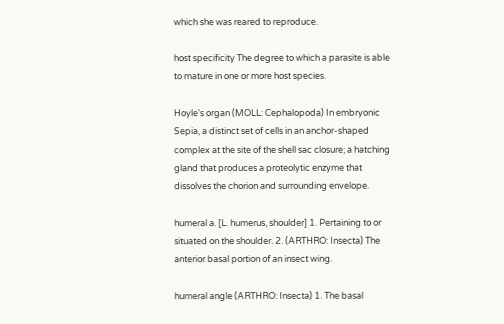which she was reared to reproduce.

host specificity The degree to which a parasite is able to mature in one or more host species.

Hoyle's organ (MOLL: Cephalopoda) In embryonic Sepia, a distinct set of cells in an anchor-shaped complex at the site of the shell sac closure; a hatching gland that produces a proteolytic enzyme that dissolves the chorion and surrounding envelope.

humeral a. [L. humerus, shoulder] 1. Pertaining to or situated on the shoulder. 2. (ARTHRO: Insecta) The anterior basal portion of an insect wing.

humeral angle (ARTHRO: Insecta) 1. The basal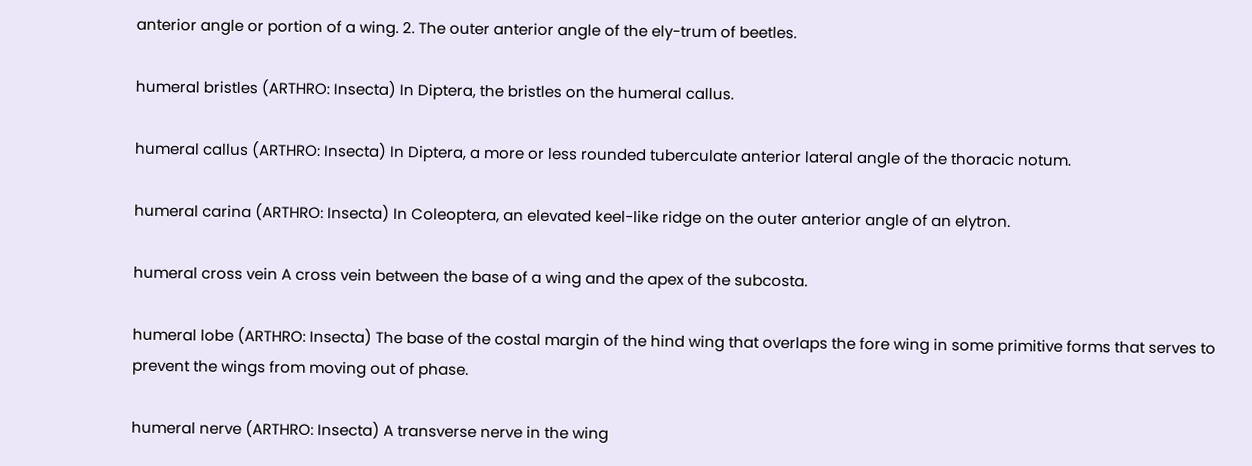anterior angle or portion of a wing. 2. The outer anterior angle of the ely-trum of beetles.

humeral bristles (ARTHRO: Insecta) In Diptera, the bristles on the humeral callus.

humeral callus (ARTHRO: Insecta) In Diptera, a more or less rounded tuberculate anterior lateral angle of the thoracic notum.

humeral carina (ARTHRO: Insecta) In Coleoptera, an elevated keel-like ridge on the outer anterior angle of an elytron.

humeral cross vein A cross vein between the base of a wing and the apex of the subcosta.

humeral lobe (ARTHRO: Insecta) The base of the costal margin of the hind wing that overlaps the fore wing in some primitive forms that serves to prevent the wings from moving out of phase.

humeral nerve (ARTHRO: Insecta) A transverse nerve in the wing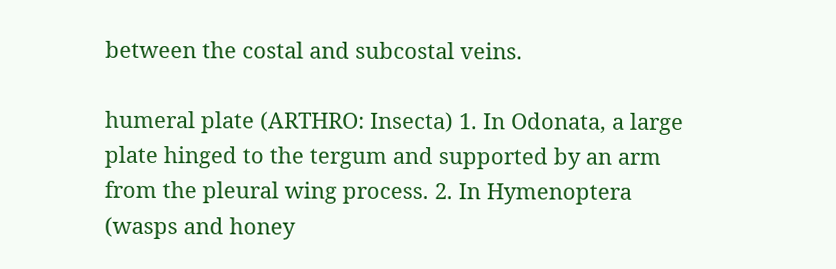between the costal and subcostal veins.

humeral plate (ARTHRO: Insecta) 1. In Odonata, a large plate hinged to the tergum and supported by an arm from the pleural wing process. 2. In Hymenoptera (wasps and honey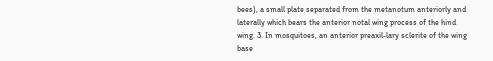bees), a small plate separated from the metanotum anteriorly and laterally which bears the anterior notal wing process of the hind wing. 3. In mosquitoes, an anterior preaxil-lary sclerite of the wing base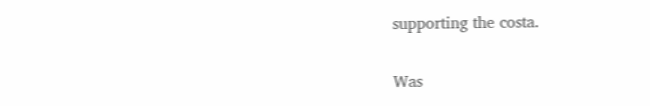supporting the costa.

Was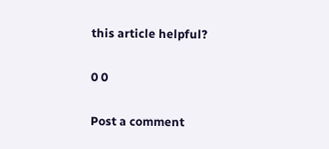this article helpful?

0 0

Post a comment